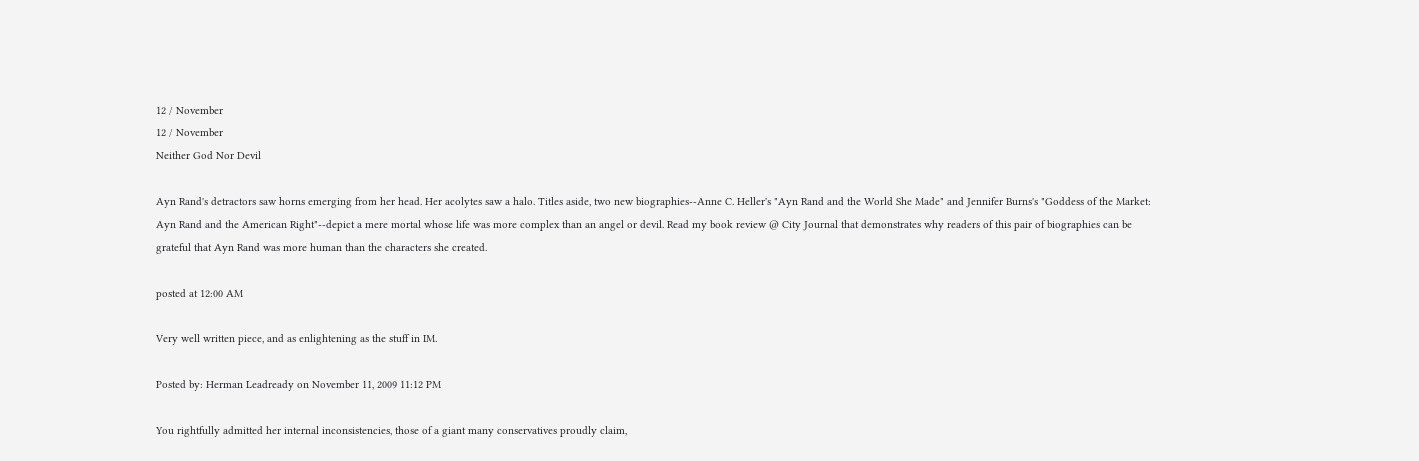12 / November
12 / November
Neither God Nor Devil

Ayn Rand's detractors saw horns emerging from her head. Her acolytes saw a halo. Titles aside, two new biographies--Anne C. Heller's "Ayn Rand and the World She Made" and Jennifer Burns's "Goddess of the Market: Ayn Rand and the American Right"--depict a mere mortal whose life was more complex than an angel or devil. Read my book review @ City Journal that demonstrates why readers of this pair of biographies can be grateful that Ayn Rand was more human than the characters she created.

posted at 12:00 AM

Very well written piece, and as enlightening as the stuff in IM.

Posted by: Herman Leadready on November 11, 2009 11:12 PM

You rightfully admitted her internal inconsistencies, those of a giant many conservatives proudly claim,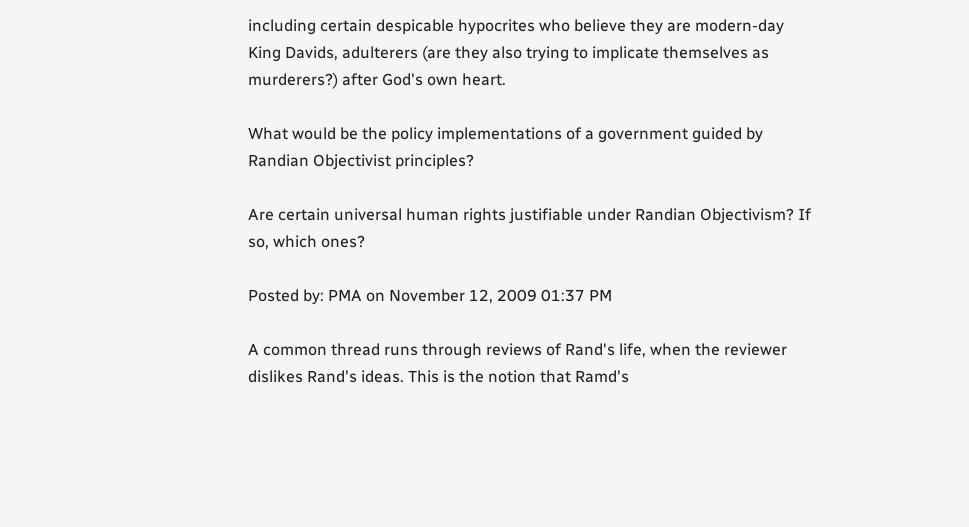including certain despicable hypocrites who believe they are modern-day King Davids, adulterers (are they also trying to implicate themselves as murderers?) after God's own heart.

What would be the policy implementations of a government guided by Randian Objectivist principles?

Are certain universal human rights justifiable under Randian Objectivism? If so, which ones?

Posted by: PMA on November 12, 2009 01:37 PM

A common thread runs through reviews of Rand's life, when the reviewer dislikes Rand's ideas. This is the notion that Ramd's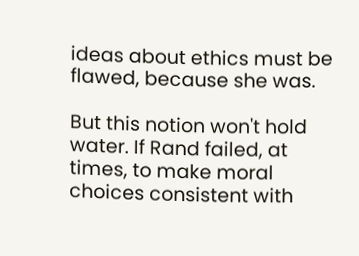ideas about ethics must be flawed, because she was.

But this notion won't hold water. If Rand failed, at times, to make moral choices consistent with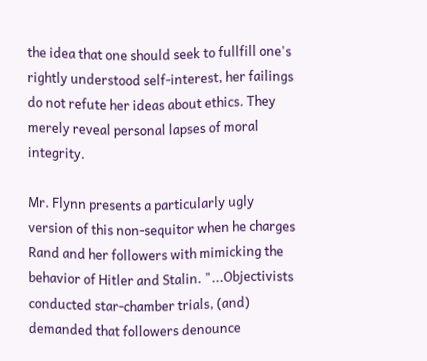the idea that one should seek to fullfill one's rightly understood self-interest, her failings do not refute her ideas about ethics. They merely reveal personal lapses of moral integrity.

Mr. Flynn presents a particularly ugly version of this non-sequitor when he charges Rand and her followers with mimicking the behavior of Hitler and Stalin. "...Objectivists conducted star-chamber trials, (and) demanded that followers denounce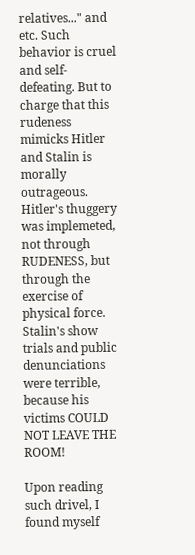relatives..." and etc. Such behavior is cruel and self-defeating. But to charge that this rudeness mimicks Hitler and Stalin is morally outrageous. Hitler's thuggery was implemeted, not through RUDENESS, but through the exercise of physical force. Stalin's show trials and public denunciations were terrible, because his victims COULD NOT LEAVE THE ROOM!

Upon reading such drivel, I found myself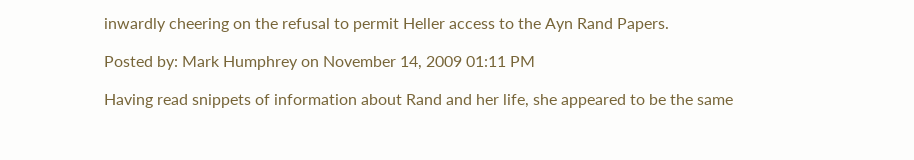inwardly cheering on the refusal to permit Heller access to the Ayn Rand Papers.

Posted by: Mark Humphrey on November 14, 2009 01:11 PM

Having read snippets of information about Rand and her life, she appeared to be the same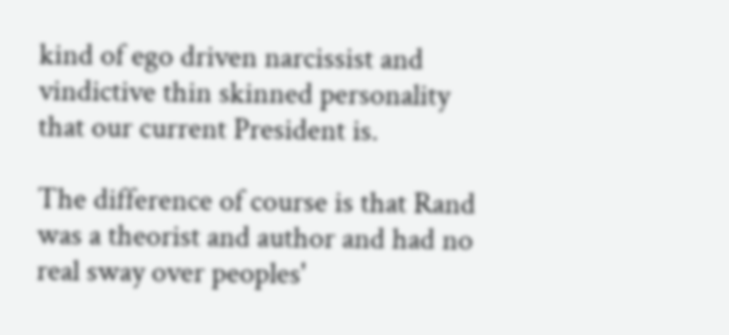kind of ego driven narcissist and vindictive thin skinned personality that our current President is.

The difference of course is that Rand was a theorist and author and had no real sway over peoples'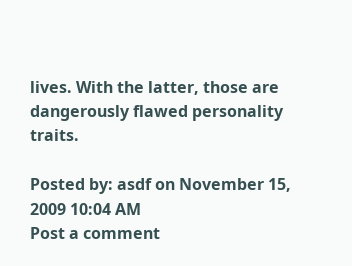lives. With the latter, those are dangerously flawed personality traits.

Posted by: asdf on November 15, 2009 10:04 AM
Post a comment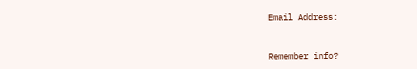Email Address:



Remember info?